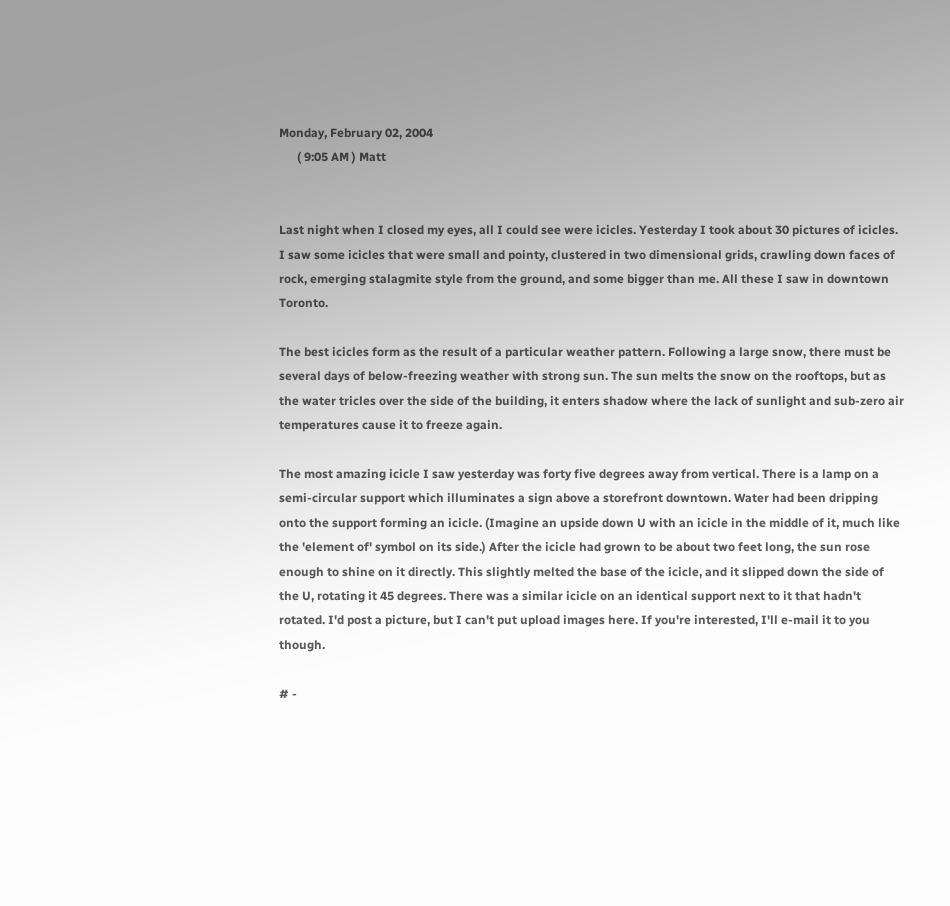Monday, February 02, 2004
      ( 9:05 AM ) Matt


Last night when I closed my eyes, all I could see were icicles. Yesterday I took about 30 pictures of icicles. I saw some icicles that were small and pointy, clustered in two dimensional grids, crawling down faces of rock, emerging stalagmite style from the ground, and some bigger than me. All these I saw in downtown Toronto.

The best icicles form as the result of a particular weather pattern. Following a large snow, there must be several days of below-freezing weather with strong sun. The sun melts the snow on the rooftops, but as the water tricles over the side of the building, it enters shadow where the lack of sunlight and sub-zero air temperatures cause it to freeze again.

The most amazing icicle I saw yesterday was forty five degrees away from vertical. There is a lamp on a semi-circular support which illuminates a sign above a storefront downtown. Water had been dripping onto the support forming an icicle. (Imagine an upside down U with an icicle in the middle of it, much like the 'element of' symbol on its side.) After the icicle had grown to be about two feet long, the sun rose enough to shine on it directly. This slightly melted the base of the icicle, and it slipped down the side of the U, rotating it 45 degrees. There was a similar icicle on an identical support next to it that hadn't rotated. I'd post a picture, but I can't put upload images here. If you're interested, I'll e-mail it to you though.

# -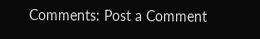Comments: Post a Comment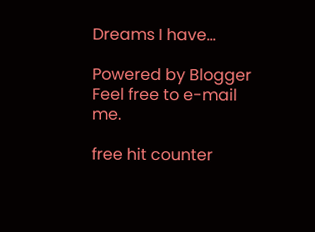Dreams I have...

Powered by Blogger
Feel free to e-mail me.

free hit counter